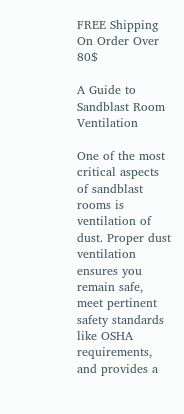FREE Shipping On Order Over 80$

A Guide to Sandblast Room Ventilation

One of the most critical aspects of sandblast rooms is ventilation of dust. Proper dust ventilation ensures you remain safe, meet pertinent safety standards like OSHA requirements, and provides a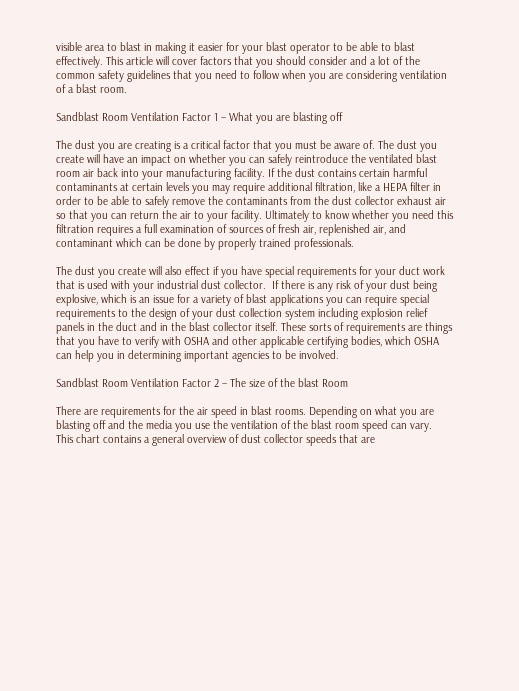visible area to blast in making it easier for your blast operator to be able to blast effectively. This article will cover factors that you should consider and a lot of the common safety guidelines that you need to follow when you are considering ventilation of a blast room.

Sandblast Room Ventilation Factor 1 – What you are blasting off

The dust you are creating is a critical factor that you must be aware of. The dust you create will have an impact on whether you can safely reintroduce the ventilated blast room air back into your manufacturing facility. If the dust contains certain harmful contaminants at certain levels you may require additional filtration, like a HEPA filter in order to be able to safely remove the contaminants from the dust collector exhaust air so that you can return the air to your facility. Ultimately to know whether you need this filtration requires a full examination of sources of fresh air, replenished air, and contaminant which can be done by properly trained professionals.

The dust you create will also effect if you have special requirements for your duct work that is used with your industrial dust collector.  If there is any risk of your dust being explosive, which is an issue for a variety of blast applications you can require special requirements to the design of your dust collection system including explosion relief panels in the duct and in the blast collector itself. These sorts of requirements are things that you have to verify with OSHA and other applicable certifying bodies, which OSHA can help you in determining important agencies to be involved.

Sandblast Room Ventilation Factor 2 – The size of the blast Room

There are requirements for the air speed in blast rooms. Depending on what you are blasting off and the media you use the ventilation of the blast room speed can vary.  This chart contains a general overview of dust collector speeds that are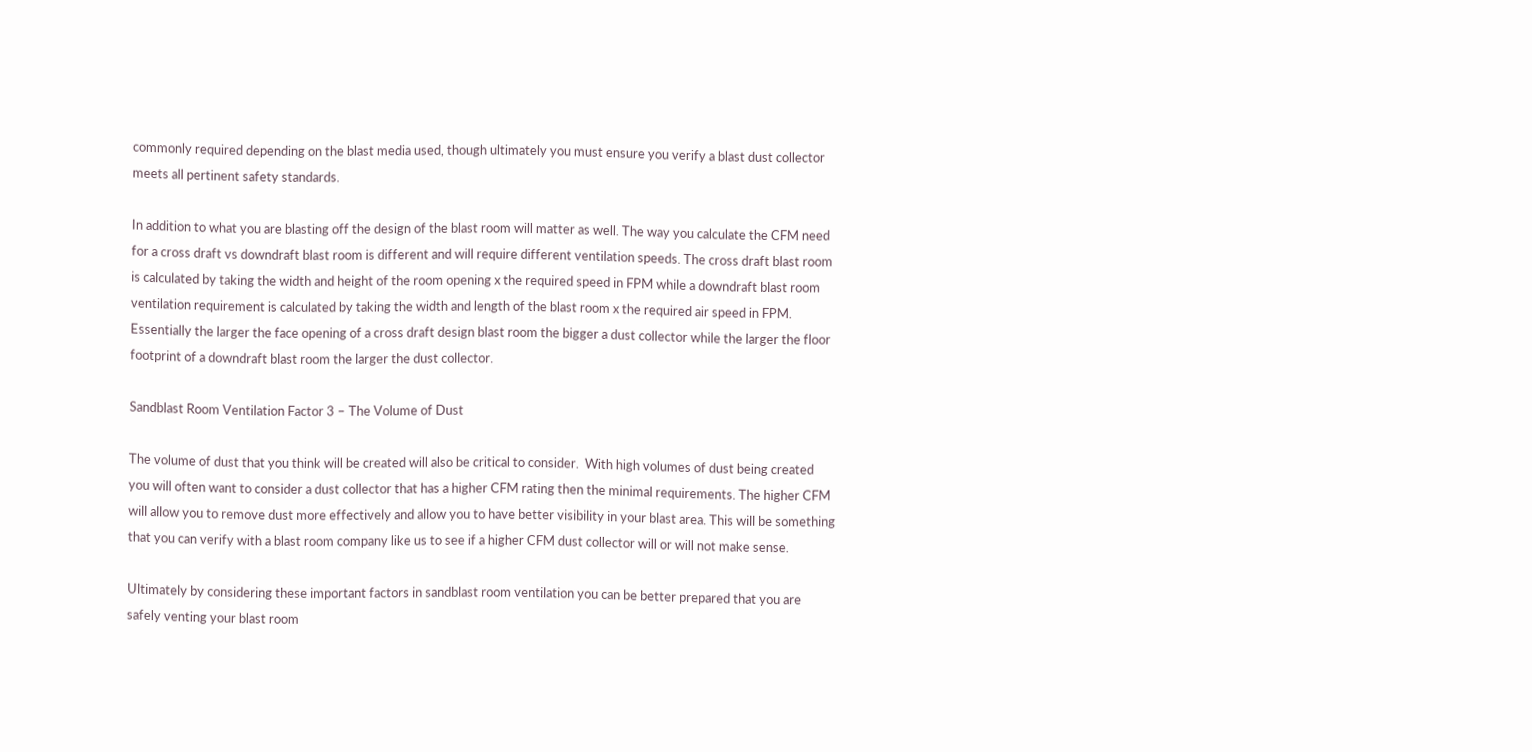commonly required depending on the blast media used, though ultimately you must ensure you verify a blast dust collector meets all pertinent safety standards.

In addition to what you are blasting off the design of the blast room will matter as well. The way you calculate the CFM need for a cross draft vs downdraft blast room is different and will require different ventilation speeds. The cross draft blast room is calculated by taking the width and height of the room opening x the required speed in FPM while a downdraft blast room ventilation requirement is calculated by taking the width and length of the blast room x the required air speed in FPM. Essentially the larger the face opening of a cross draft design blast room the bigger a dust collector while the larger the floor footprint of a downdraft blast room the larger the dust collector.

Sandblast Room Ventilation Factor 3 – The Volume of Dust

The volume of dust that you think will be created will also be critical to consider.  With high volumes of dust being created you will often want to consider a dust collector that has a higher CFM rating then the minimal requirements. The higher CFM will allow you to remove dust more effectively and allow you to have better visibility in your blast area. This will be something that you can verify with a blast room company like us to see if a higher CFM dust collector will or will not make sense.

Ultimately by considering these important factors in sandblast room ventilation you can be better prepared that you are safely venting your blast room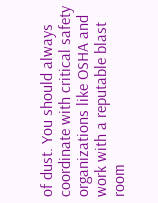of dust. You should always coordinate with critical safety organizations like OSHA and work with a reputable blast room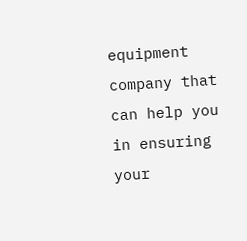equipment company that can help you in ensuring your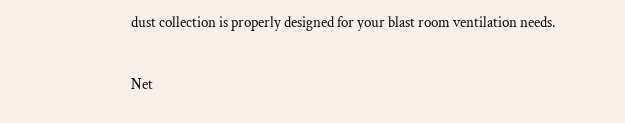dust collection is properly designed for your blast room ventilation needs.

Net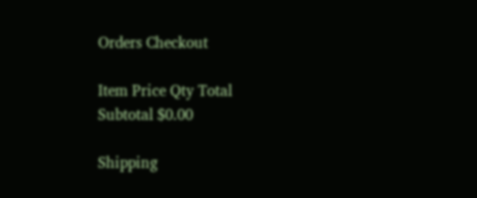Orders Checkout

Item Price Qty Total
Subtotal $0.00

Shipping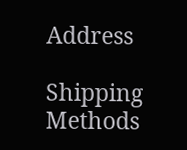Address

Shipping Methods